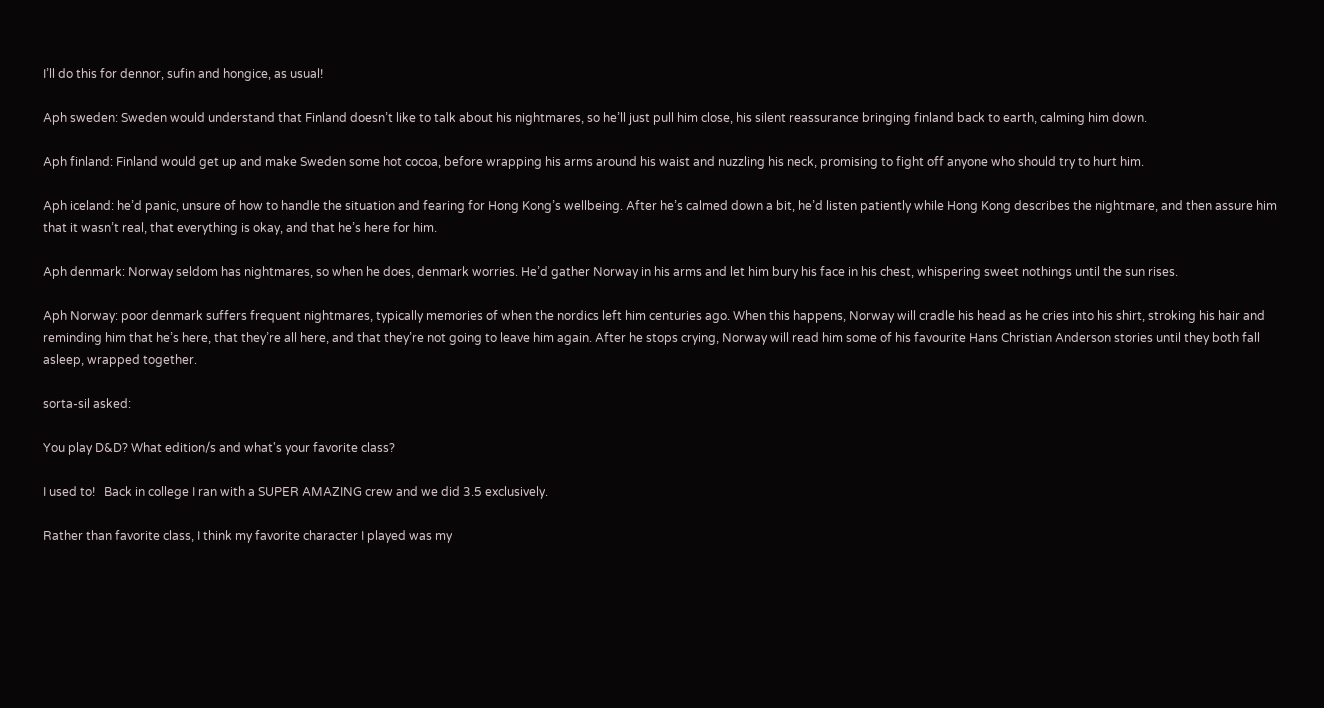I’ll do this for dennor, sufin and hongice, as usual!

Aph sweden: Sweden would understand that Finland doesn’t like to talk about his nightmares, so he’ll just pull him close, his silent reassurance bringing finland back to earth, calming him down.

Aph finland: Finland would get up and make Sweden some hot cocoa, before wrapping his arms around his waist and nuzzling his neck, promising to fight off anyone who should try to hurt him.

Aph iceland: he’d panic, unsure of how to handle the situation and fearing for Hong Kong’s wellbeing. After he’s calmed down a bit, he’d listen patiently while Hong Kong describes the nightmare, and then assure him that it wasn’t real, that everything is okay, and that he’s here for him.

Aph denmark: Norway seldom has nightmares, so when he does, denmark worries. He’d gather Norway in his arms and let him bury his face in his chest, whispering sweet nothings until the sun rises.

Aph Norway: poor denmark suffers frequent nightmares, typically memories of when the nordics left him centuries ago. When this happens, Norway will cradle his head as he cries into his shirt, stroking his hair and reminding him that he’s here, that they’re all here, and that they’re not going to leave him again. After he stops crying, Norway will read him some of his favourite Hans Christian Anderson stories until they both fall asleep, wrapped together.

sorta-sil asked:

You play D&D? What edition/s and what's your favorite class?

I used to!   Back in college I ran with a SUPER AMAZING crew and we did 3.5 exclusively.

Rather than favorite class, I think my favorite character I played was my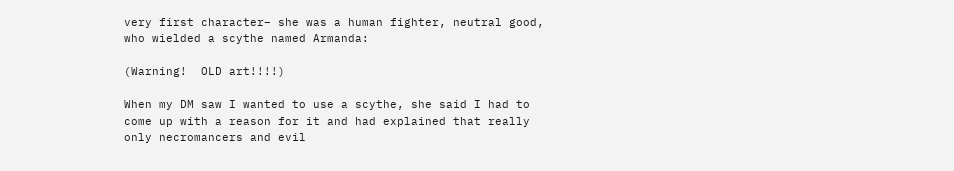very first character– she was a human fighter, neutral good, who wielded a scythe named Armanda:

(Warning!  OLD art!!!!)

When my DM saw I wanted to use a scythe, she said I had to come up with a reason for it and had explained that really only necromancers and evil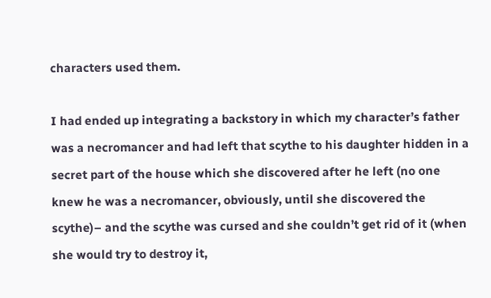characters used them.

I had ended up integrating a backstory in which my character’s father was a necromancer and had left that scythe to his daughter hidden in a secret part of the house which she discovered after he left (no one knew he was a necromancer, obviously, until she discovered the scythe)– and the scythe was cursed and she couldn’t get rid of it (when she would try to destroy it,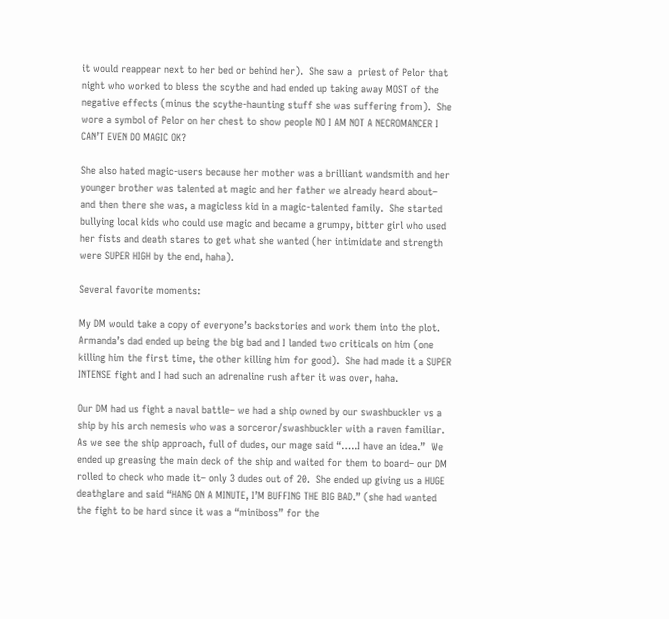it would reappear next to her bed or behind her).  She saw a  priest of Pelor that night who worked to bless the scythe and had ended up taking away MOST of the negative effects (minus the scythe-haunting stuff she was suffering from).  She wore a symbol of Pelor on her chest to show people NO I AM NOT A NECROMANCER I CAN’T EVEN DO MAGIC OK?

She also hated magic-users because her mother was a brilliant wandsmith and her younger brother was talented at magic and her father we already heard about– and then there she was, a magicless kid in a magic-talented family.  She started bullying local kids who could use magic and became a grumpy, bitter girl who used her fists and death stares to get what she wanted (her intimidate and strength were SUPER HIGH by the end, haha).

Several favorite moments:

My DM would take a copy of everyone’s backstories and work them into the plot.  Armanda’s dad ended up being the big bad and I landed two criticals on him (one killing him the first time, the other killing him for good).  She had made it a SUPER INTENSE fight and I had such an adrenaline rush after it was over, haha.

Our DM had us fight a naval battle– we had a ship owned by our swashbuckler vs a ship by his arch nemesis who was a sorceror/swashbuckler with a raven familiar.  As we see the ship approach, full of dudes, our mage said “…..I have an idea.”  We ended up greasing the main deck of the ship and waited for them to board– our DM rolled to check who made it– only 3 dudes out of 20.  She ended up giving us a HUGE deathglare and said “HANG ON A MINUTE, I’M BUFFING THE BIG BAD.” (she had wanted the fight to be hard since it was a “miniboss” for the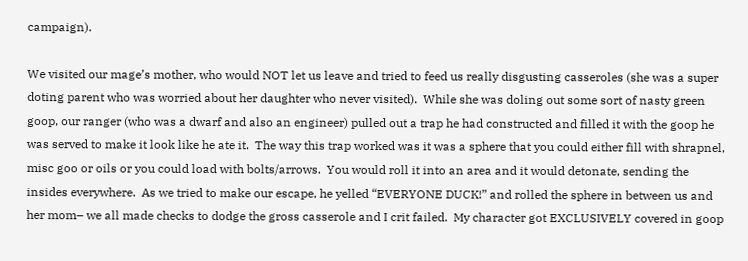campaign).

We visited our mage’s mother, who would NOT let us leave and tried to feed us really disgusting casseroles (she was a super doting parent who was worried about her daughter who never visited).  While she was doling out some sort of nasty green goop, our ranger (who was a dwarf and also an engineer) pulled out a trap he had constructed and filled it with the goop he was served to make it look like he ate it.  The way this trap worked was it was a sphere that you could either fill with shrapnel, misc goo or oils or you could load with bolts/arrows.  You would roll it into an area and it would detonate, sending the insides everywhere.  As we tried to make our escape, he yelled “EVERYONE DUCK!” and rolled the sphere in between us and her mom– we all made checks to dodge the gross casserole and I crit failed.  My character got EXCLUSIVELY covered in goop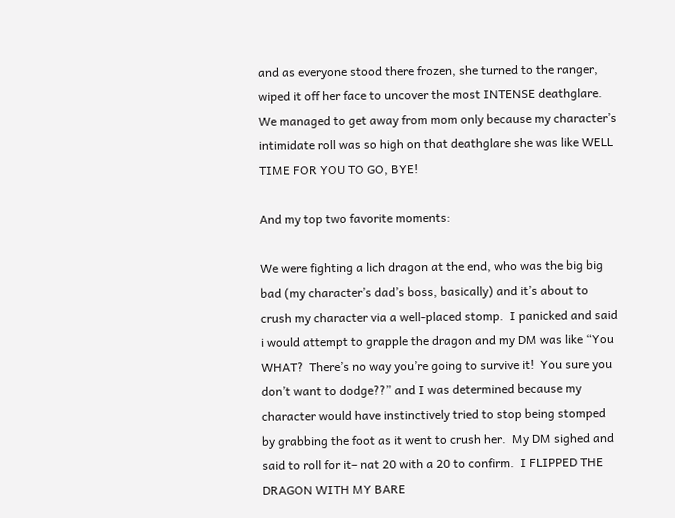and as everyone stood there frozen, she turned to the ranger, wiped it off her face to uncover the most INTENSE deathglare.  We managed to get away from mom only because my character’s intimidate roll was so high on that deathglare she was like WELL TIME FOR YOU TO GO, BYE!

And my top two favorite moments:

We were fighting a lich dragon at the end, who was the big big bad (my character’s dad’s boss, basically) and it’s about to crush my character via a well-placed stomp.  I panicked and said i would attempt to grapple the dragon and my DM was like “You WHAT?  There’s no way you’re going to survive it!  You sure you don’t want to dodge??” and I was determined because my character would have instinctively tried to stop being stomped by grabbing the foot as it went to crush her.  My DM sighed and said to roll for it– nat 20 with a 20 to confirm.  I FLIPPED THE DRAGON WITH MY BARE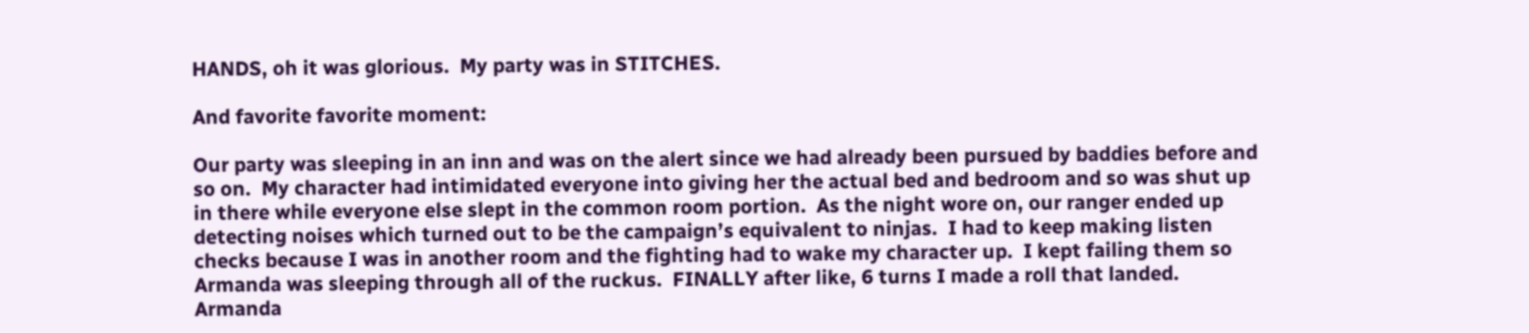HANDS, oh it was glorious.  My party was in STITCHES.

And favorite favorite moment:

Our party was sleeping in an inn and was on the alert since we had already been pursued by baddies before and so on.  My character had intimidated everyone into giving her the actual bed and bedroom and so was shut up in there while everyone else slept in the common room portion.  As the night wore on, our ranger ended up detecting noises which turned out to be the campaign’s equivalent to ninjas.  I had to keep making listen checks because I was in another room and the fighting had to wake my character up.  I kept failing them so Armanda was sleeping through all of the ruckus.  FINALLY after like, 6 turns I made a roll that landed.  Armanda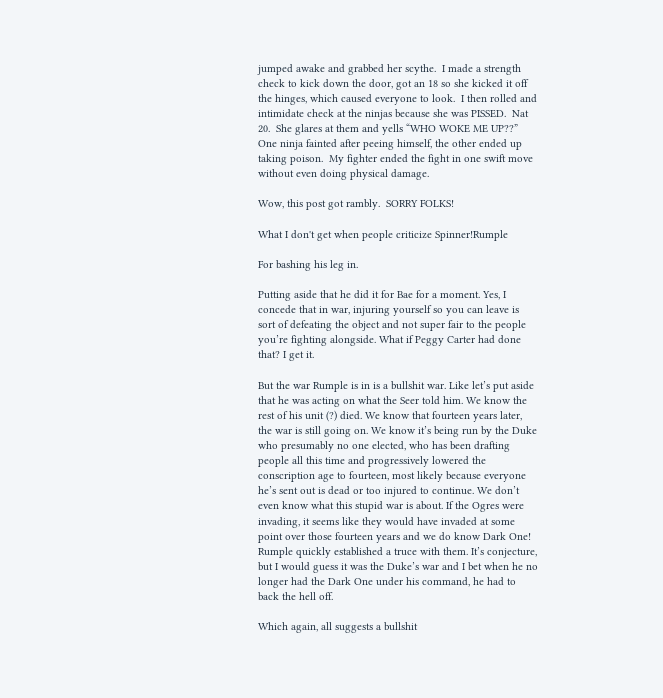jumped awake and grabbed her scythe.  I made a strength check to kick down the door, got an 18 so she kicked it off the hinges, which caused everyone to look.  I then rolled and intimidate check at the ninjas because she was PISSED.  Nat 20.  She glares at them and yells “WHO WOKE ME UP??” One ninja fainted after peeing himself, the other ended up taking poison.  My fighter ended the fight in one swift move without even doing physical damage.

Wow, this post got rambly.  SORRY FOLKS!

What I don't get when people criticize Spinner!Rumple

For bashing his leg in.

Putting aside that he did it for Bae for a moment. Yes, I concede that in war, injuring yourself so you can leave is sort of defeating the object and not super fair to the people you’re fighting alongside. What if Peggy Carter had done that? I get it.

But the war Rumple is in is a bullshit war. Like let’s put aside that he was acting on what the Seer told him. We know the rest of his unit (?) died. We know that fourteen years later, the war is still going on. We know it’s being run by the Duke who presumably no one elected, who has been drafting people all this time and progressively lowered the conscription age to fourteen, most likely because everyone he’s sent out is dead or too injured to continue. We don’t even know what this stupid war is about. If the Ogres were invading, it seems like they would have invaded at some point over those fourteen years and we do know Dark One! Rumple quickly established a truce with them. It’s conjecture, but I would guess it was the Duke’s war and I bet when he no longer had the Dark One under his command, he had to back the hell off.

Which again, all suggests a bullshit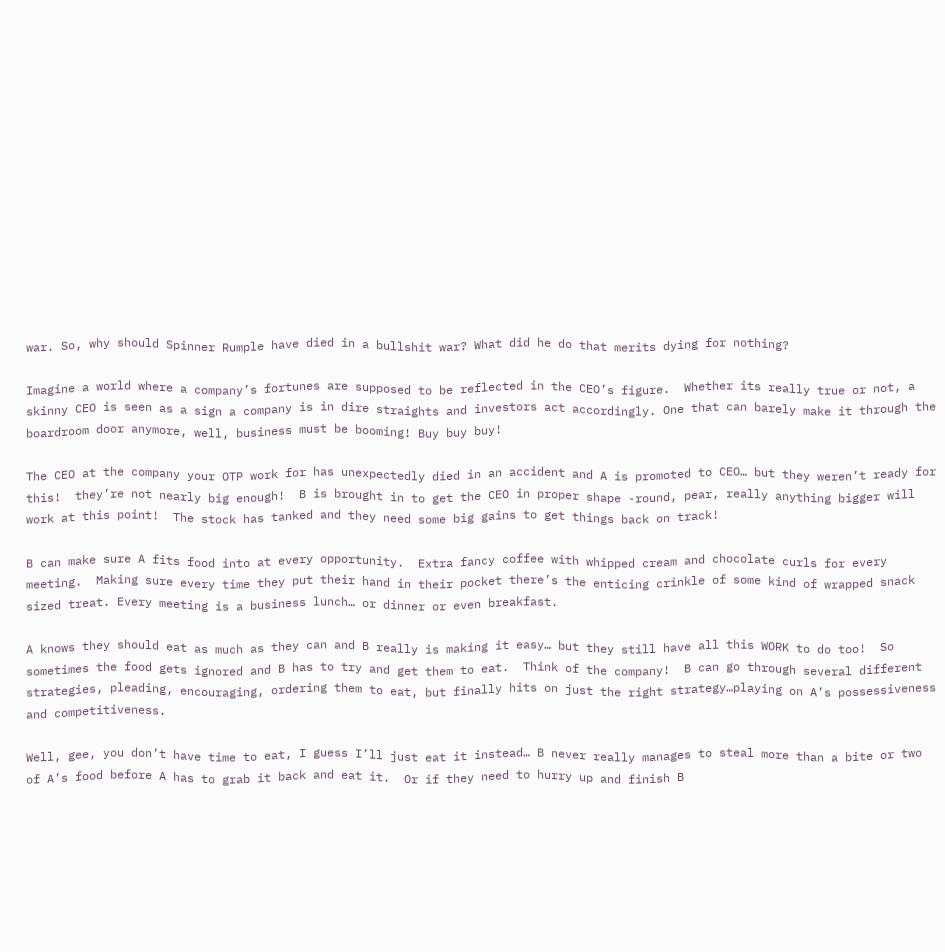war. So, why should Spinner Rumple have died in a bullshit war? What did he do that merits dying for nothing?

Imagine a world where a company’s fortunes are supposed to be reflected in the CEO’s figure.  Whether its really true or not, a skinny CEO is seen as a sign a company is in dire straights and investors act accordingly. One that can barely make it through the boardroom door anymore, well, business must be booming! Buy buy buy!

The CEO at the company your OTP work for has unexpectedly died in an accident and A is promoted to CEO… but they weren’t ready for this!  they’re not nearly big enough!  B is brought in to get the CEO in proper shape -round, pear, really anything bigger will work at this point!  The stock has tanked and they need some big gains to get things back on track!

B can make sure A fits food into at every opportunity.  Extra fancy coffee with whipped cream and chocolate curls for every meeting.  Making sure every time they put their hand in their pocket there’s the enticing crinkle of some kind of wrapped snack sized treat. Every meeting is a business lunch… or dinner or even breakfast.

A knows they should eat as much as they can and B really is making it easy… but they still have all this WORK to do too!  So sometimes the food gets ignored and B has to try and get them to eat.  Think of the company!  B can go through several different strategies, pleading, encouraging, ordering them to eat, but finally hits on just the right strategy…playing on A’s possessiveness and competitiveness.

Well, gee, you don’t have time to eat, I guess I’ll just eat it instead… B never really manages to steal more than a bite or two of A’s food before A has to grab it back and eat it.  Or if they need to hurry up and finish B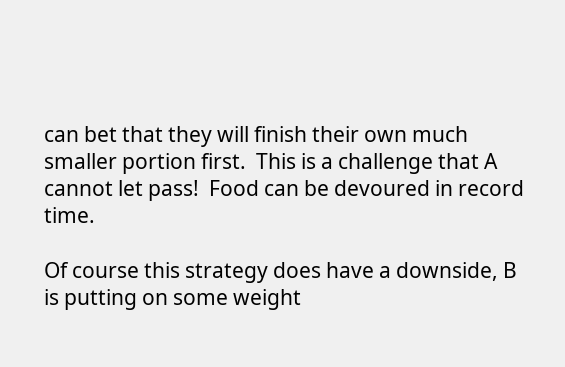can bet that they will finish their own much smaller portion first.  This is a challenge that A cannot let pass!  Food can be devoured in record time.

Of course this strategy does have a downside, B is putting on some weight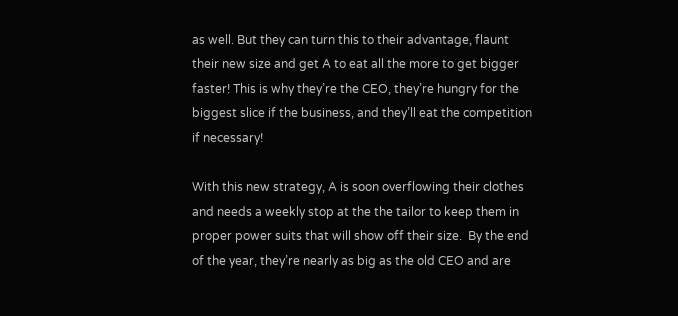as well. But they can turn this to their advantage, flaunt their new size and get A to eat all the more to get bigger faster! This is why they’re the CEO, they’re hungry for the biggest slice if the business, and they’ll eat the competition if necessary!

With this new strategy, A is soon overflowing their clothes and needs a weekly stop at the the tailor to keep them in proper power suits that will show off their size.  By the end of the year, they’re nearly as big as the old CEO and are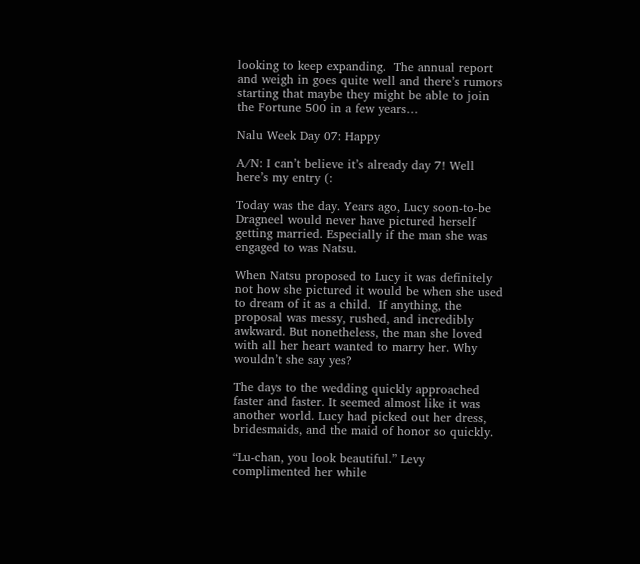looking to keep expanding.  The annual report and weigh in goes quite well and there’s rumors starting that maybe they might be able to join the Fortune 500 in a few years…

Nalu Week Day 07: Happy

A/N: I can’t believe it’s already day 7! Well here’s my entry (:

Today was the day. Years ago, Lucy soon-to-be Dragneel would never have pictured herself getting married. Especially if the man she was engaged to was Natsu.

When Natsu proposed to Lucy it was definitely not how she pictured it would be when she used to dream of it as a child.  If anything, the proposal was messy, rushed, and incredibly awkward. But nonetheless, the man she loved with all her heart wanted to marry her. Why wouldn’t she say yes?

The days to the wedding quickly approached faster and faster. It seemed almost like it was another world. Lucy had picked out her dress, bridesmaids, and the maid of honor so quickly.

“Lu-chan, you look beautiful.” Levy complimented her while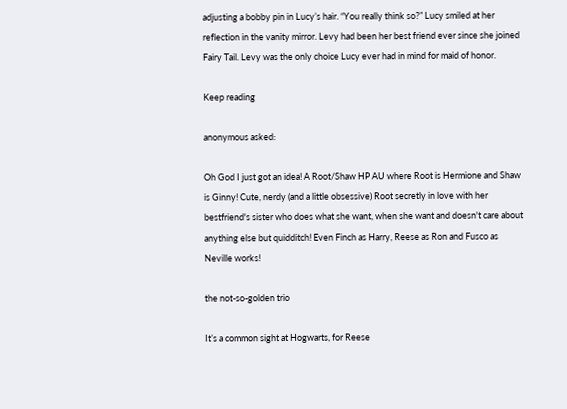adjusting a bobby pin in Lucy’s hair. “You really think so?” Lucy smiled at her reflection in the vanity mirror. Levy had been her best friend ever since she joined Fairy Tail. Levy was the only choice Lucy ever had in mind for maid of honor.

Keep reading

anonymous asked:

Oh God I just got an idea! A Root/Shaw HP AU where Root is Hermione and Shaw is Ginny! Cute, nerdy (and a little obsessive) Root secretly in love with her bestfriend's sister who does what she want, when she want and doesn't care about anything else but quidditch! Even Finch as Harry, Reese as Ron and Fusco as Neville works!

the not-so-golden trio

It’s a common sight at Hogwarts, for Reese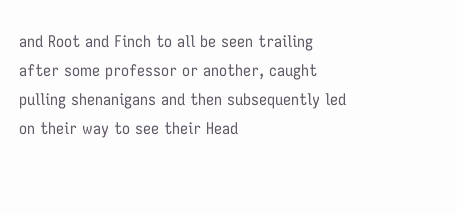and Root and Finch to all be seen trailing after some professor or another, caught pulling shenanigans and then subsequently led on their way to see their Head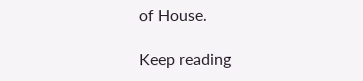of House.

Keep reading